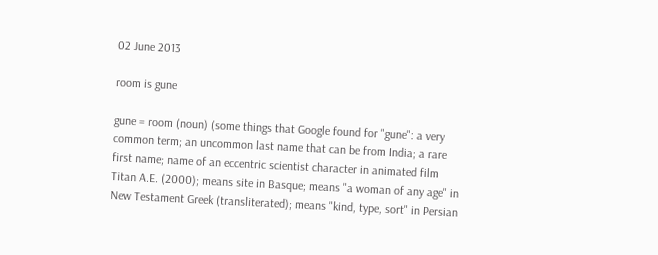02 June 2013

room is gune

gune = room (noun) (some things that Google found for "gune": a very common term; an uncommon last name that can be from India; a rare first name; name of an eccentric scientist character in animated film Titan A.E. (2000); means site in Basque; means "a woman of any age" in New Testament Greek (transliterated); means "kind, type, sort" in Persian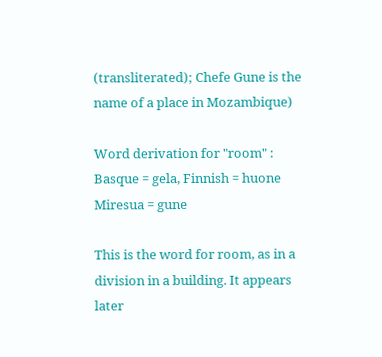(transliterated); Chefe Gune is the name of a place in Mozambique)

Word derivation for "room" :
Basque = gela, Finnish = huone
Miresua = gune

This is the word for room, as in a division in a building. It appears later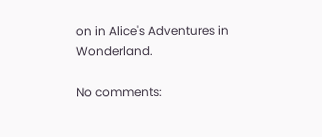on in Alice's Adventures in Wonderland.

No comments: